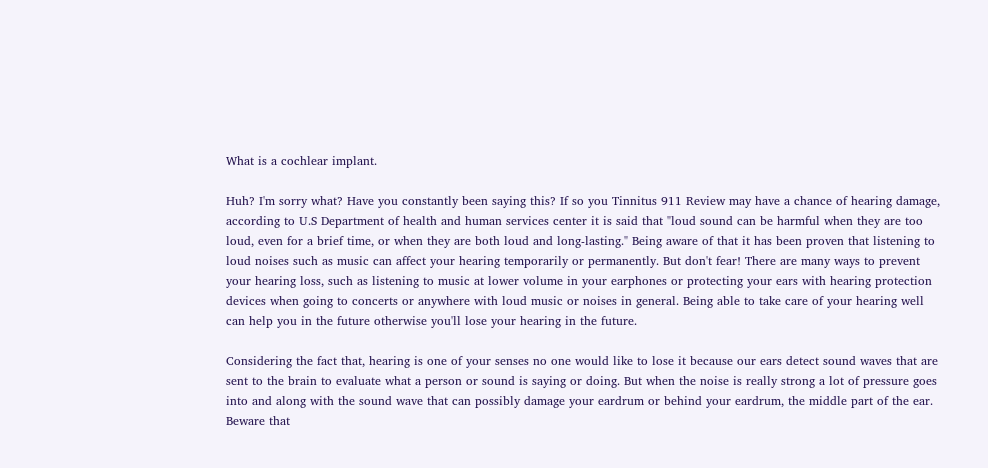What is a cochlear implant.

Huh? I'm sorry what? Have you constantly been saying this? If so you Tinnitus 911 Review may have a chance of hearing damage, according to U.S Department of health and human services center it is said that "loud sound can be harmful when they are too loud, even for a brief time, or when they are both loud and long-lasting." Being aware of that it has been proven that listening to loud noises such as music can affect your hearing temporarily or permanently. But don't fear! There are many ways to prevent your hearing loss, such as listening to music at lower volume in your earphones or protecting your ears with hearing protection devices when going to concerts or anywhere with loud music or noises in general. Being able to take care of your hearing well can help you in the future otherwise you'll lose your hearing in the future.

Considering the fact that, hearing is one of your senses no one would like to lose it because our ears detect sound waves that are sent to the brain to evaluate what a person or sound is saying or doing. But when the noise is really strong a lot of pressure goes into and along with the sound wave that can possibly damage your eardrum or behind your eardrum, the middle part of the ear. Beware that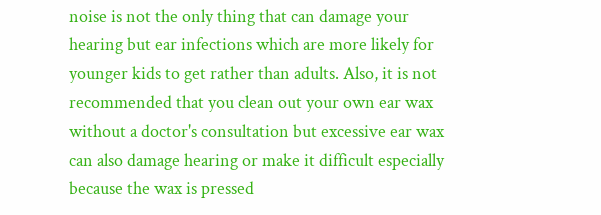noise is not the only thing that can damage your hearing but ear infections which are more likely for younger kids to get rather than adults. Also, it is not recommended that you clean out your own ear wax without a doctor's consultation but excessive ear wax can also damage hearing or make it difficult especially because the wax is pressed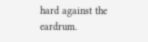hard against the eardrum.